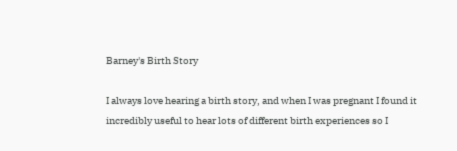Barney's Birth Story

I always love hearing a birth story, and when I was pregnant I found it incredibly useful to hear lots of different birth experiences so I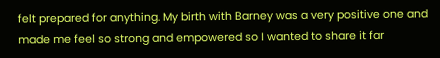felt prepared for anything. My birth with Barney was a very positive one and made me feel so strong and empowered so I wanted to share it far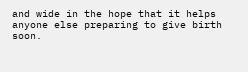and wide in the hope that it helps anyone else preparing to give birth soon.